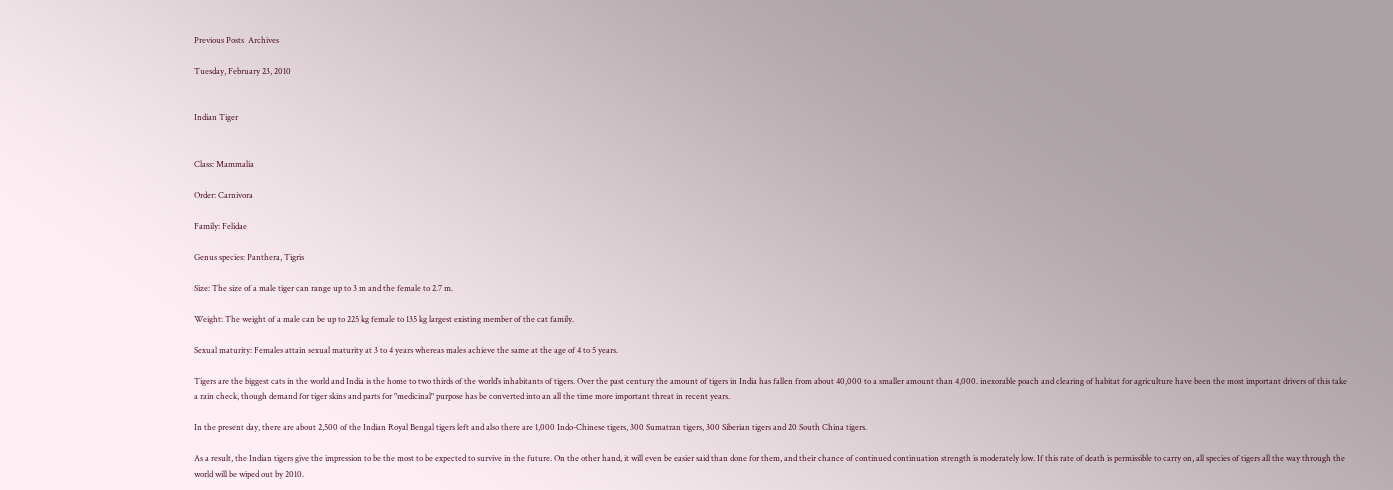Previous Posts  Archives

Tuesday, February 23, 2010


Indian Tiger


Class: Mammalia

Order: Carnivora

Family: Felidae

Genus species: Panthera, Tigris

Size: The size of a male tiger can range up to 3 m and the female to 2.7 m.

Weight: The weight of a male can be up to 225 kg female to 135 kg largest existing member of the cat family.

Sexual maturity: Females attain sexual maturity at 3 to 4 years whereas males achieve the same at the age of 4 to 5 years.

Tigers are the biggest cats in the world and India is the home to two thirds of the world’s inhabitants of tigers. Over the past century the amount of tigers in India has fallen from about 40,000 to a smaller amount than 4,000. inexorable poach and clearing of habitat for agriculture have been the most important drivers of this take a rain check, though demand for tiger skins and parts for "medicinal" purpose has be converted into an all the time more important threat in recent years.

In the present day, there are about 2,500 of the Indian Royal Bengal tigers left and also there are 1,000 Indo-Chinese tigers, 300 Sumatran tigers, 300 Siberian tigers and 20 South China tigers.

As a result, the Indian tigers give the impression to be the most to be expected to survive in the future. On the other hand, it will even be easier said than done for them, and their chance of continued continuation strength is moderately low. If this rate of death is permissible to carry on, all species of tigers all the way through the world will be wiped out by 2010.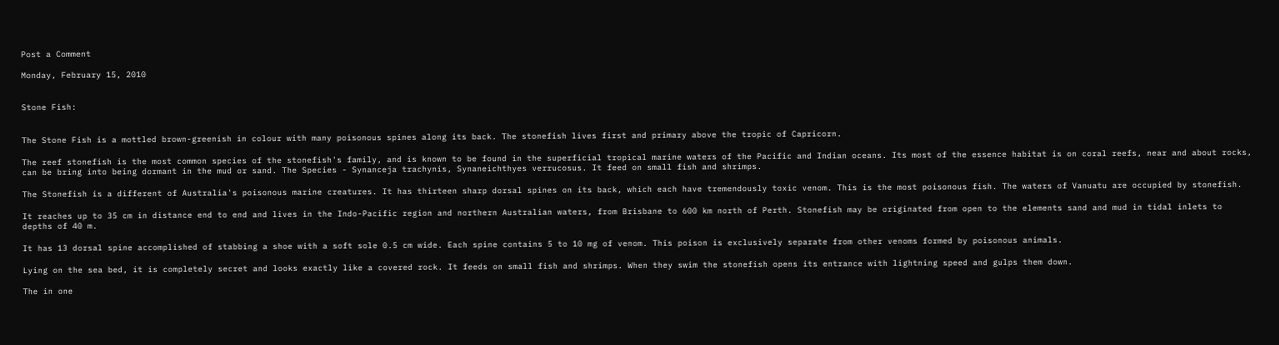Post a Comment

Monday, February 15, 2010


Stone Fish:


The Stone Fish is a mottled brown-greenish in colour with many poisonous spines along its back. The stonefish lives first and primary above the tropic of Capricorn.

The reef stonefish is the most common species of the stonefish's family, and is known to be found in the superficial tropical marine waters of the Pacific and Indian oceans. Its most of the essence habitat is on coral reefs, near and about rocks, can be bring into being dormant in the mud or sand. The Species - Synanceja trachynis, Synaneichthyes verrucosus. It feed on small fish and shrimps.

The Stonefish is a different of Australia's poisonous marine creatures. It has thirteen sharp dorsal spines on its back, which each have tremendously toxic venom. This is the most poisonous fish. The waters of Vanuatu are occupied by stonefish.

It reaches up to 35 cm in distance end to end and lives in the Indo-Pacific region and northern Australian waters, from Brisbane to 600 km north of Perth. Stonefish may be originated from open to the elements sand and mud in tidal inlets to depths of 40 m.

It has 13 dorsal spine accomplished of stabbing a shoe with a soft sole 0.5 cm wide. Each spine contains 5 to 10 mg of venom. This poison is exclusively separate from other venoms formed by poisonous animals.

Lying on the sea bed, it is completely secret and looks exactly like a covered rock. It feeds on small fish and shrimps. When they swim the stonefish opens its entrance with lightning speed and gulps them down.

The in one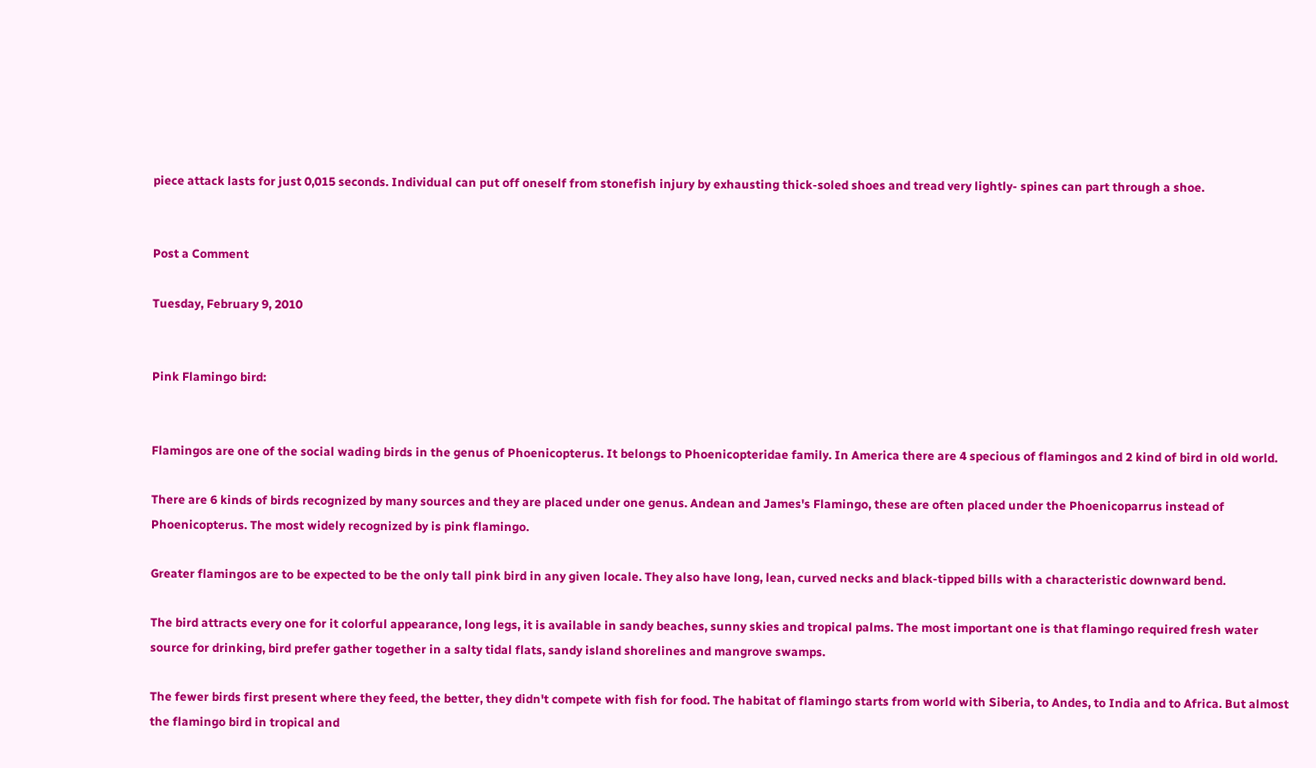piece attack lasts for just 0,015 seconds. Individual can put off oneself from stonefish injury by exhausting thick-soled shoes and tread very lightly- spines can part through a shoe.


Post a Comment

Tuesday, February 9, 2010


Pink Flamingo bird:


Flamingos are one of the social wading birds in the genus of Phoenicopterus. It belongs to Phoenicopteridae family. In America there are 4 specious of flamingos and 2 kind of bird in old world.

There are 6 kinds of birds recognized by many sources and they are placed under one genus. Andean and James's Flamingo, these are often placed under the Phoenicoparrus instead of Phoenicopterus. The most widely recognized by is pink flamingo.

Greater flamingos are to be expected to be the only tall pink bird in any given locale. They also have long, lean, curved necks and black-tipped bills with a characteristic downward bend.

The bird attracts every one for it colorful appearance, long legs, it is available in sandy beaches, sunny skies and tropical palms. The most important one is that flamingo required fresh water source for drinking, bird prefer gather together in a salty tidal flats, sandy island shorelines and mangrove swamps.

The fewer birds first present where they feed, the better, they didn't compete with fish for food. The habitat of flamingo starts from world with Siberia, to Andes, to India and to Africa. But almost the flamingo bird in tropical and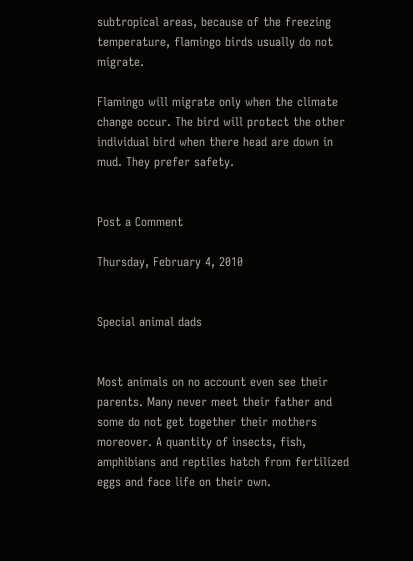subtropical areas, because of the freezing temperature, flamingo birds usually do not migrate.

Flamingo will migrate only when the climate change occur. The bird will protect the other individual bird when there head are down in mud. They prefer safety.


Post a Comment

Thursday, February 4, 2010


Special animal dads


Most animals on no account even see their parents. Many never meet their father and some do not get together their mothers moreover. A quantity of insects, fish, amphibians and reptiles hatch from fertilized eggs and face life on their own.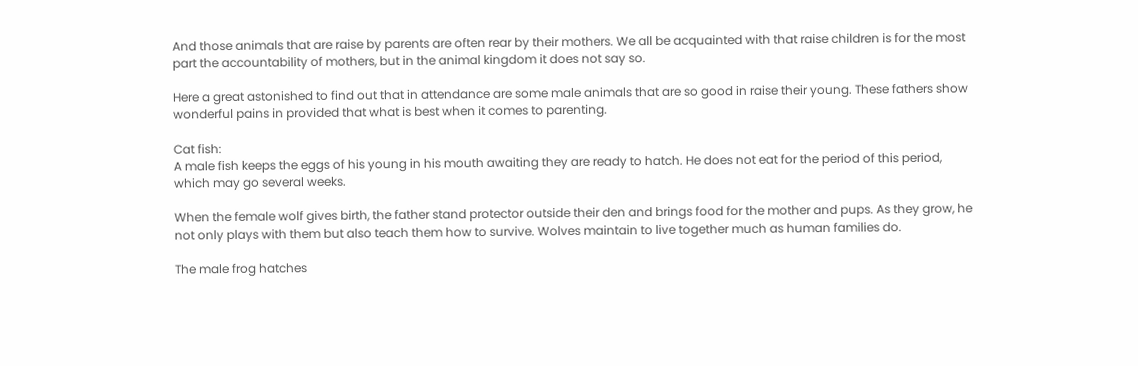And those animals that are raise by parents are often rear by their mothers. We all be acquainted with that raise children is for the most part the accountability of mothers, but in the animal kingdom it does not say so.

Here a great astonished to find out that in attendance are some male animals that are so good in raise their young. These fathers show wonderful pains in provided that what is best when it comes to parenting.

Cat fish:
A male fish keeps the eggs of his young in his mouth awaiting they are ready to hatch. He does not eat for the period of this period, which may go several weeks.

When the female wolf gives birth, the father stand protector outside their den and brings food for the mother and pups. As they grow, he not only plays with them but also teach them how to survive. Wolves maintain to live together much as human families do.

The male frog hatches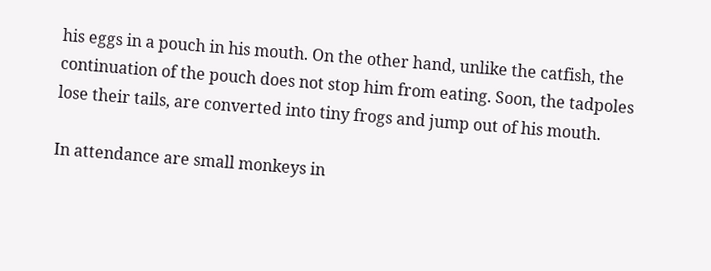his eggs in a pouch in his mouth. On the other hand, unlike the catfish, the continuation of the pouch does not stop him from eating. Soon, the tadpoles lose their tails, are converted into tiny frogs and jump out of his mouth.

In attendance are small monkeys in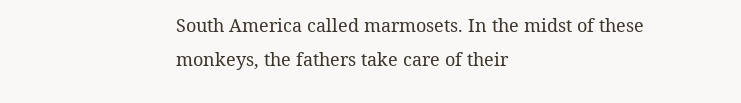South America called marmosets. In the midst of these monkeys, the fathers take care of their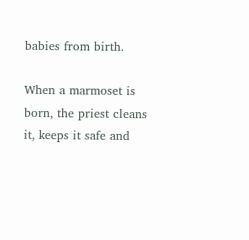babies from birth.

When a marmoset is born, the priest cleans it, keeps it safe and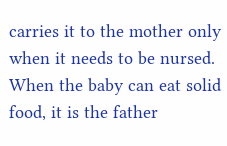carries it to the mother only when it needs to be nursed. When the baby can eat solid food, it is the father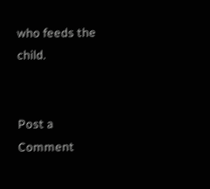who feeds the child.


Post a Comment